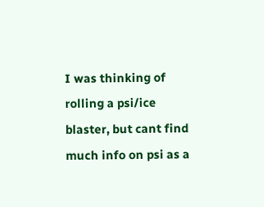I was thinking of rolling a psi/ice blaster, but cant find much info on psi as a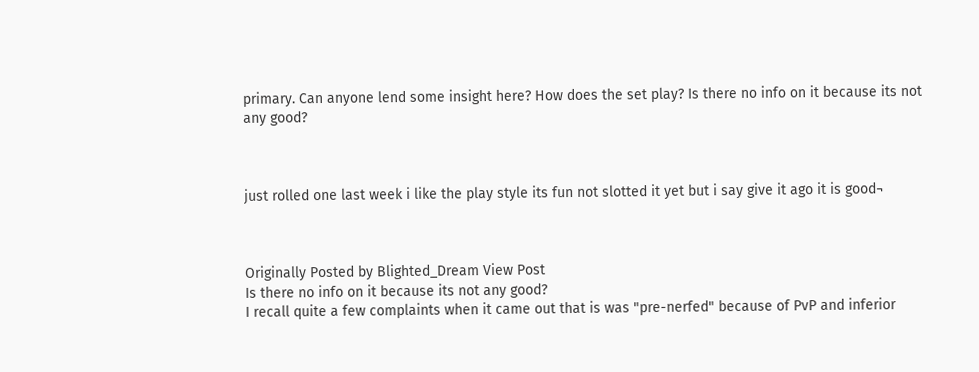primary. Can anyone lend some insight here? How does the set play? Is there no info on it because its not any good?



just rolled one last week i like the play style its fun not slotted it yet but i say give it ago it is good¬



Originally Posted by Blighted_Dream View Post
Is there no info on it because its not any good?
I recall quite a few complaints when it came out that is was "pre-nerfed" because of PvP and inferior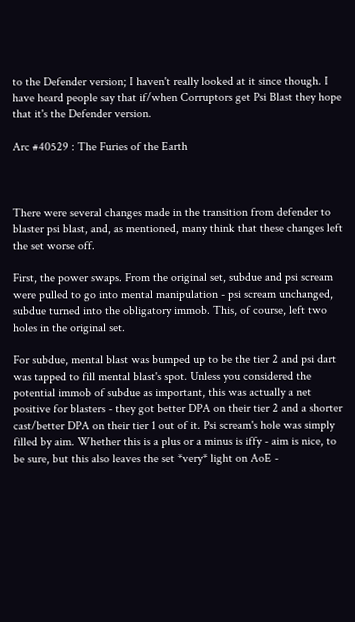to the Defender version; I haven't really looked at it since though. I have heard people say that if/when Corruptors get Psi Blast they hope that it's the Defender version.

Arc #40529 : The Furies of the Earth



There were several changes made in the transition from defender to blaster psi blast, and, as mentioned, many think that these changes left the set worse off.

First, the power swaps. From the original set, subdue and psi scream were pulled to go into mental manipulation - psi scream unchanged, subdue turned into the obligatory immob. This, of course, left two holes in the original set.

For subdue, mental blast was bumped up to be the tier 2 and psi dart was tapped to fill mental blast's spot. Unless you considered the potential immob of subdue as important, this was actually a net positive for blasters - they got better DPA on their tier 2 and a shorter cast/better DPA on their tier 1 out of it. Psi scream's hole was simply filled by aim. Whether this is a plus or a minus is iffy - aim is nice, to be sure, but this also leaves the set *very* light on AoE -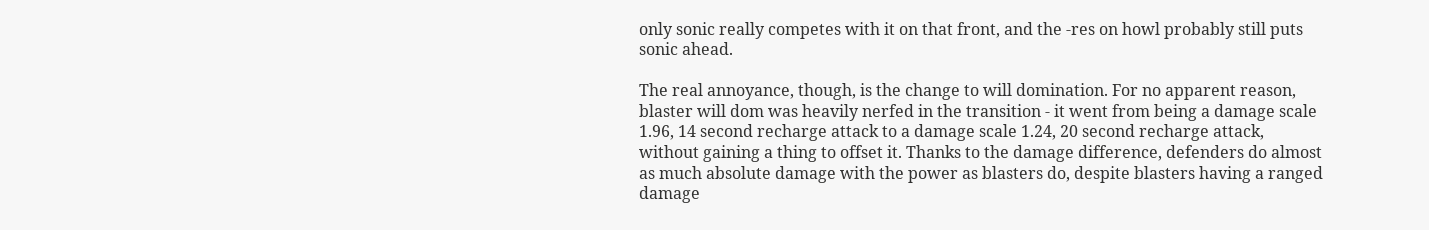only sonic really competes with it on that front, and the -res on howl probably still puts sonic ahead.

The real annoyance, though, is the change to will domination. For no apparent reason, blaster will dom was heavily nerfed in the transition - it went from being a damage scale 1.96, 14 second recharge attack to a damage scale 1.24, 20 second recharge attack, without gaining a thing to offset it. Thanks to the damage difference, defenders do almost as much absolute damage with the power as blasters do, despite blasters having a ranged damage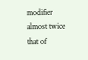modifier almost twice that of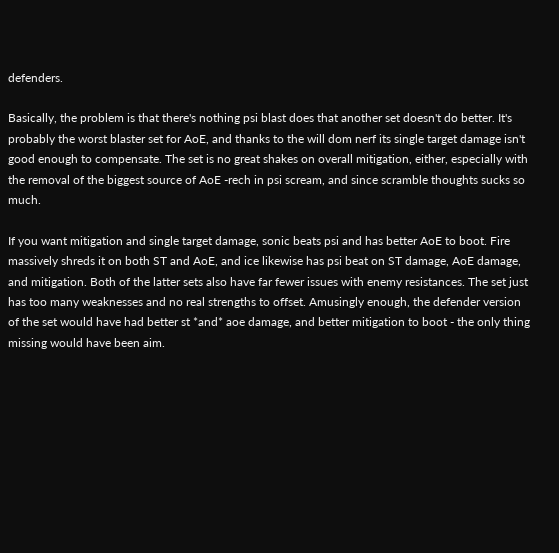defenders.

Basically, the problem is that there's nothing psi blast does that another set doesn't do better. It's probably the worst blaster set for AoE, and thanks to the will dom nerf its single target damage isn't good enough to compensate. The set is no great shakes on overall mitigation, either, especially with the removal of the biggest source of AoE -rech in psi scream, and since scramble thoughts sucks so much.

If you want mitigation and single target damage, sonic beats psi and has better AoE to boot. Fire massively shreds it on both ST and AoE, and ice likewise has psi beat on ST damage, AoE damage, and mitigation. Both of the latter sets also have far fewer issues with enemy resistances. The set just has too many weaknesses and no real strengths to offset. Amusingly enough, the defender version of the set would have had better st *and* aoe damage, and better mitigation to boot - the only thing missing would have been aim.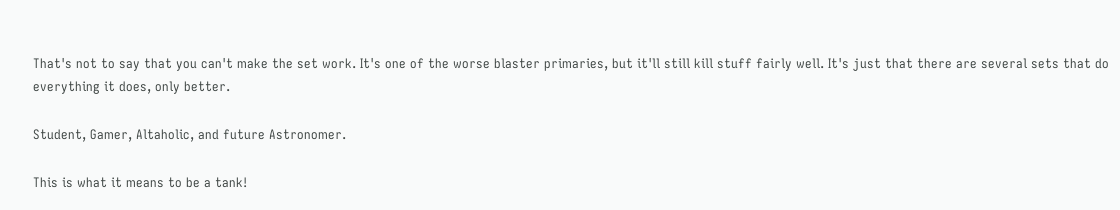That's not to say that you can't make the set work. It's one of the worse blaster primaries, but it'll still kill stuff fairly well. It's just that there are several sets that do everything it does, only better.

Student, Gamer, Altaholic, and future Astronomer.

This is what it means to be a tank!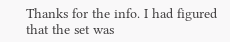Thanks for the info. I had figured that the set was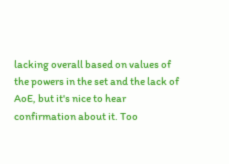lacking overall based on values of the powers in the set and the lack of AoE, but it's nice to hear confirmation about it. Too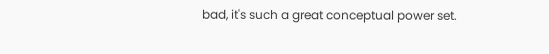bad, it's such a great conceptual power set.